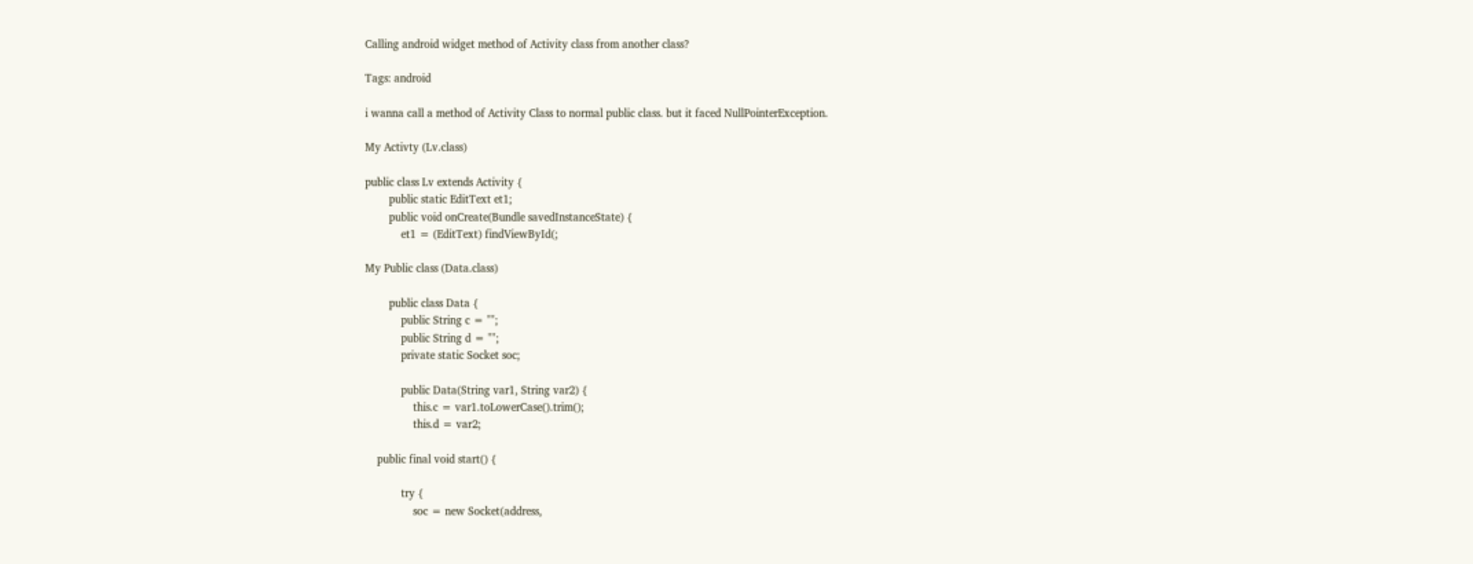Calling android widget method of Activity class from another class?

Tags: android

i wanna call a method of Activity Class to normal public class. but it faced NullPointerException.

My Activty (Lv.class)

public class Lv extends Activity {
        public static EditText et1;
        public void onCreate(Bundle savedInstanceState) {
            et1 = (EditText) findViewById(;

My Public class (Data.class)

        public class Data {
            public String c = "";
            public String d = "";
            private static Socket soc;

            public Data(String var1, String var2) {
                this.c = var1.toLowerCase().trim();
                this.d = var2;

    public final void start() {

            try {
                soc = new Socket(address,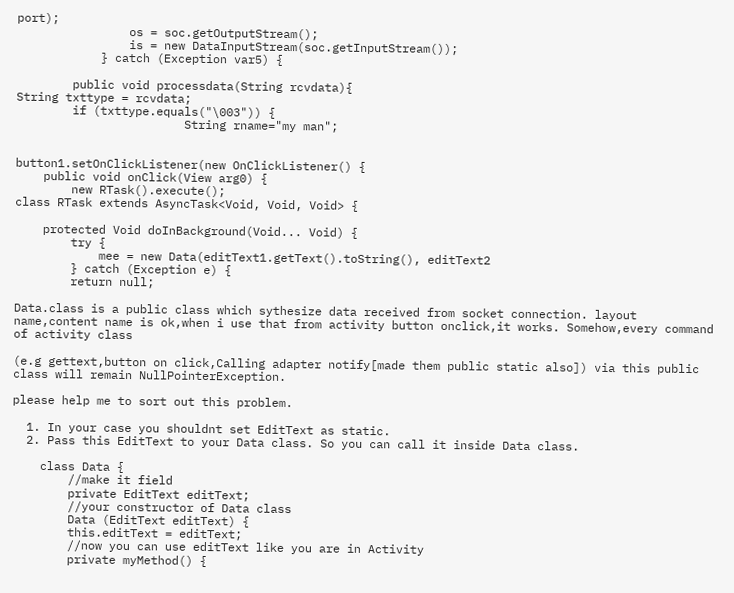port);
                os = soc.getOutputStream();
                is = new DataInputStream(soc.getInputStream());
            } catch (Exception var5) {

        public void processdata(String rcvdata){
String txttype = rcvdata;
        if (txttype.equals("\003")) {
                        String rname="my man";


button1.setOnClickListener(new OnClickListener() {
    public void onClick(View arg0) {
        new RTask().execute();
class RTask extends AsyncTask<Void, Void, Void> {

    protected Void doInBackground(Void... Void) {
        try {
            mee = new Data(editText1.getText().toString(), editText2
        } catch (Exception e) {
        return null;

Data.class is a public class which sythesize data received from socket connection. layout name,content name is ok,when i use that from activity button onclick,it works. Somehow,every command of activity class

(e.g gettext,button on click,Calling adapter notify[made them public static also]) via this public class will remain NullPointerException.

please help me to sort out this problem.

  1. In your case you shouldnt set EditText as static.
  2. Pass this EditText to your Data class. So you can call it inside Data class.

    class Data {
        //make it field
        private EditText editText;
        //your constructor of Data class
        Data (EditText editText) {
        this.editText = editText;
        //now you can use editText like you are in Activity
        private myMethod() {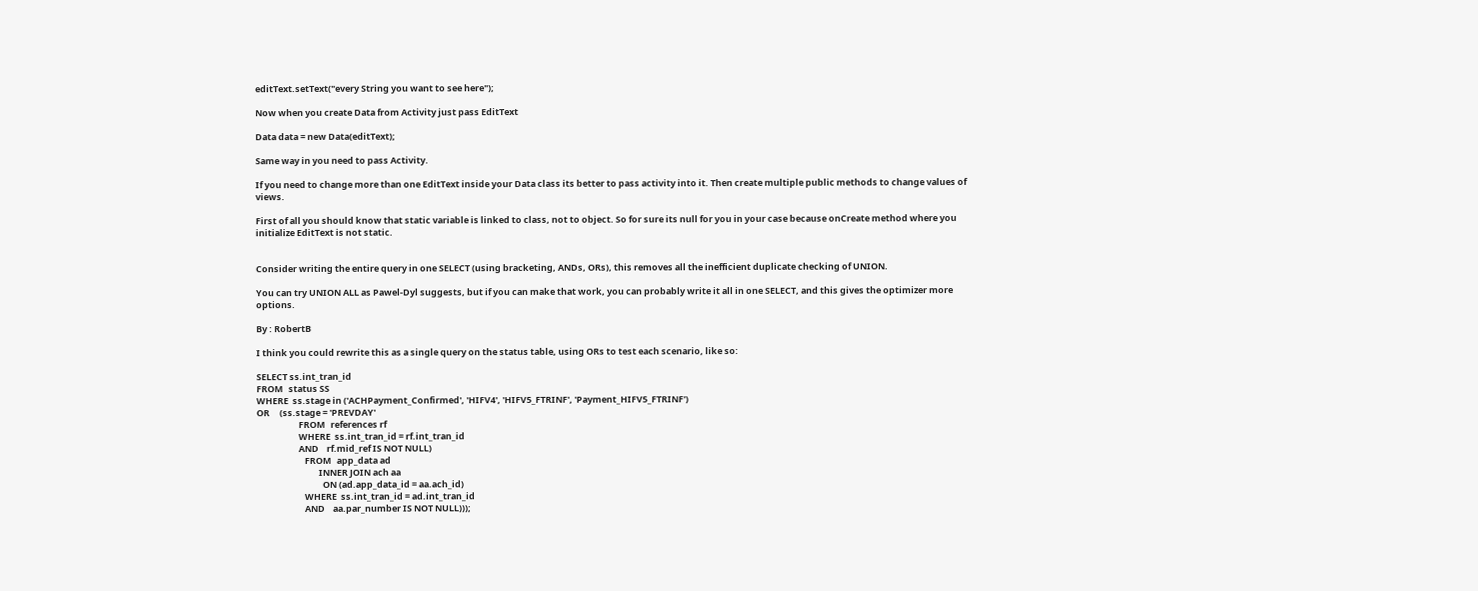editText.setText("every String you want to see here");

Now when you create Data from Activity just pass EditText

Data data = new Data(editText);

Same way in you need to pass Activity.

If you need to change more than one EditText inside your Data class its better to pass activity into it. Then create multiple public methods to change values of views.

First of all you should know that static variable is linked to class, not to object. So for sure its null for you in your case because onCreate method where you initialize EditText is not static.


Consider writing the entire query in one SELECT (using bracketing, ANDs, ORs), this removes all the inefficient duplicate checking of UNION.

You can try UNION ALL as Pawel-Dyl suggests, but if you can make that work, you can probably write it all in one SELECT, and this gives the optimizer more options.

By : RobertB

I think you could rewrite this as a single query on the status table, using ORs to test each scenario, like so:

SELECT ss.int_tran_id
FROM   status SS
WHERE  ss.stage in ('ACHPayment_Confirmed', 'HIFV4', 'HIFV5_FTRINF', 'Payment_HIFV5_FTRINF')
OR     (ss.stage = 'PREVDAY'
                     FROM   references rf
                     WHERE  ss.int_tran_id = rf.int_tran_id
                     AND    rf.mid_ref IS NOT NULL)
                        FROM   app_data ad
                               INNER JOIN ach aa
                                 ON (ad.app_data_id = aa.ach_id)
                        WHERE  ss.int_tran_id = ad.int_tran_id
                        AND    aa.par_number IS NOT NULL)));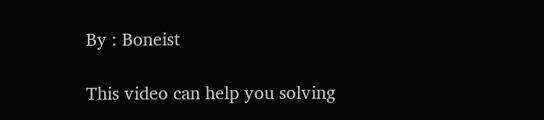By : Boneist

This video can help you solving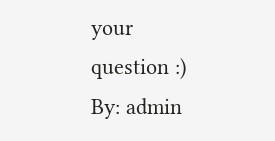your question :)
By: admin